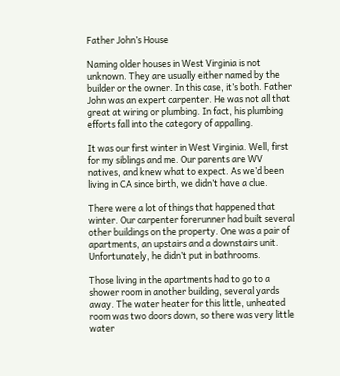Father John’s House

Naming older houses in West Virginia is not unknown. They are usually either named by the builder or the owner. In this case, it’s both. Father John was an expert carpenter. He was not all that great at wiring or plumbing. In fact, his plumbing efforts fall into the category of appalling.

It was our first winter in West Virginia. Well, first for my siblings and me. Our parents are WV natives, and knew what to expect. As we’d been living in CA since birth, we didn’t have a clue.

There were a lot of things that happened that winter. Our carpenter forerunner had built several other buildings on the property. One was a pair of apartments, an upstairs and a downstairs unit. Unfortunately, he didn’t put in bathrooms.

Those living in the apartments had to go to a shower room in another building, several yards away. The water heater for this little, unheated room was two doors down, so there was very little water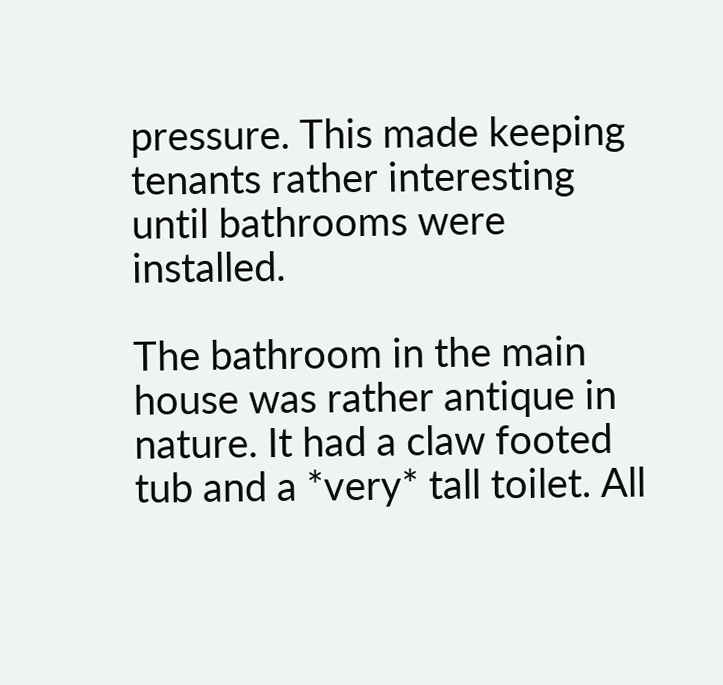pressure. This made keeping tenants rather interesting until bathrooms were installed.

The bathroom in the main house was rather antique in nature. It had a claw footed tub and a *very* tall toilet. All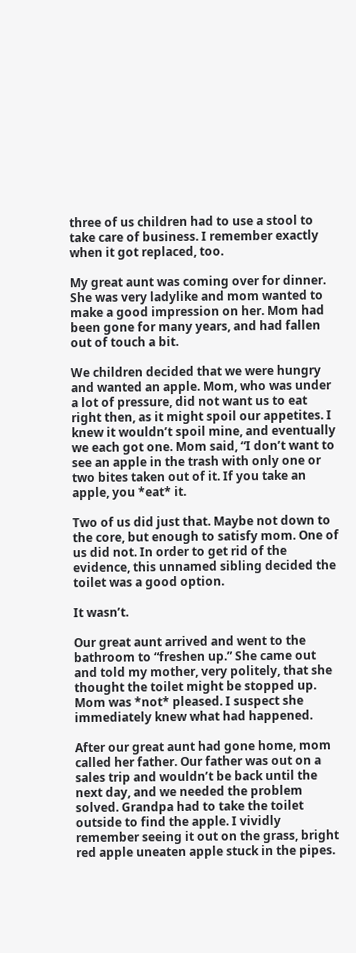three of us children had to use a stool to take care of business. I remember exactly when it got replaced, too.

My great aunt was coming over for dinner. She was very ladylike and mom wanted to make a good impression on her. Mom had been gone for many years, and had fallen out of touch a bit.

We children decided that we were hungry and wanted an apple. Mom, who was under a lot of pressure, did not want us to eat right then, as it might spoil our appetites. I knew it wouldn’t spoil mine, and eventually we each got one. Mom said, “I don’t want to see an apple in the trash with only one or two bites taken out of it. If you take an apple, you *eat* it.

Two of us did just that. Maybe not down to the core, but enough to satisfy mom. One of us did not. In order to get rid of the evidence, this unnamed sibling decided the toilet was a good option.

It wasn’t.

Our great aunt arrived and went to the bathroom to “freshen up.” She came out and told my mother, very politely, that she thought the toilet might be stopped up. Mom was *not* pleased. I suspect she immediately knew what had happened.

After our great aunt had gone home, mom called her father. Our father was out on a sales trip and wouldn’t be back until the next day, and we needed the problem solved. Grandpa had to take the toilet outside to find the apple. I vividly remember seeing it out on the grass, bright red apple uneaten apple stuck in the pipes.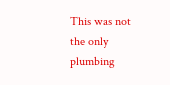This was not the only plumbing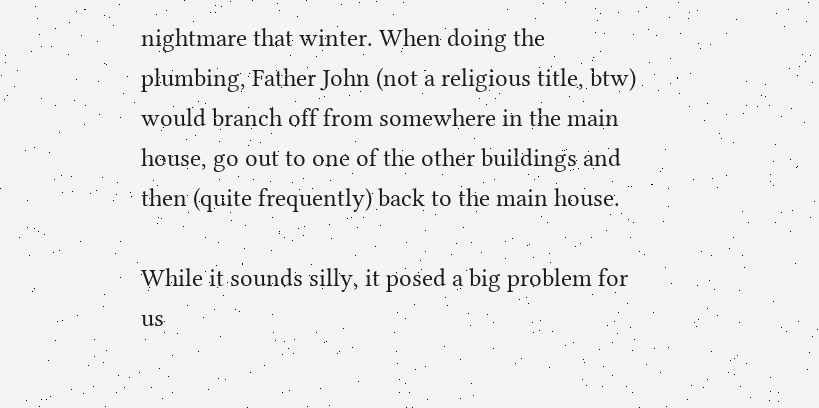nightmare that winter. When doing the plumbing, Father John (not a religious title, btw) would branch off from somewhere in the main house, go out to one of the other buildings and then (quite frequently) back to the main house.

While it sounds silly, it posed a big problem for us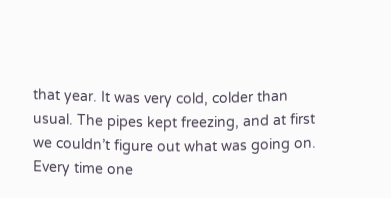that year. It was very cold, colder than usual. The pipes kept freezing, and at first we couldn’t figure out what was going on. Every time one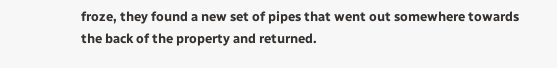froze, they found a new set of pipes that went out somewhere towards the back of the property and returned.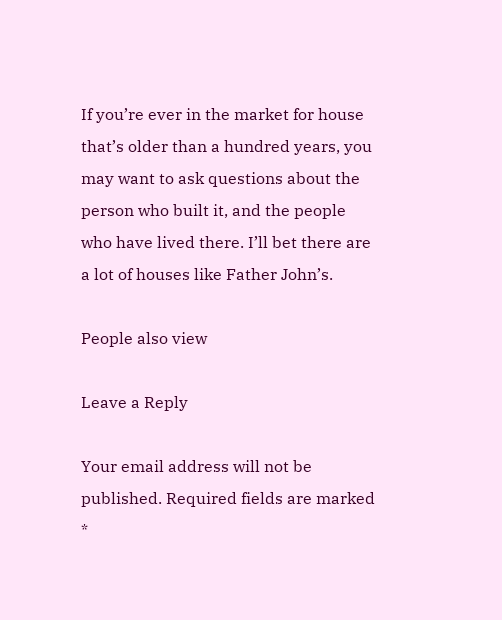If you’re ever in the market for house that’s older than a hundred years, you may want to ask questions about the person who built it, and the people who have lived there. I’ll bet there are a lot of houses like Father John’s.

People also view

Leave a Reply

Your email address will not be published. Required fields are marked *